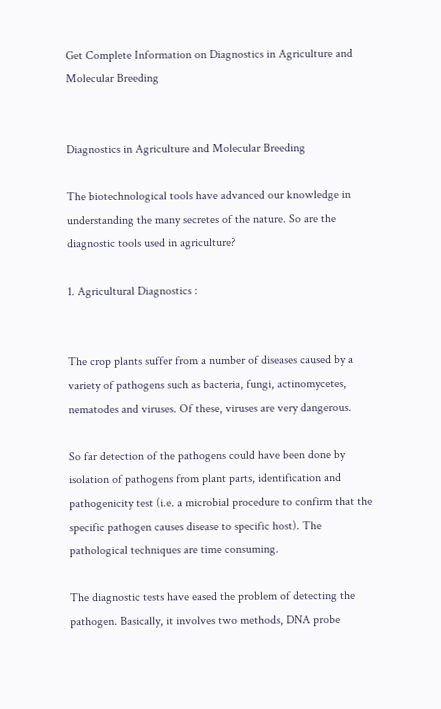Get Complete Information on Diagnostics in Agriculture and Molecular Breeding


Diagnostics in Agriculture and Molecular Breeding

The biotechnological tools have advanced our knowledge in understanding the many secretes of the nature. So are the diagnostic tools used in agriculture?

1. Agricultural Diagnostics :


The crop plants suffer from a number of diseases caused by a variety of pathogens such as bacteria, fungi, actinomycetes, nematodes and viruses. Of these, viruses are very dangerous.

So far detection of the pathogens could have been done by isolation of pathogens from plant parts, identification and pathogenicity test (i.e. a microbial procedure to confirm that the specific pathogen causes disease to specific host). The pathological techniques are time consuming.

The diagnostic tests have eased the problem of detecting the pathogen. Basically, it involves two methods, DNA probe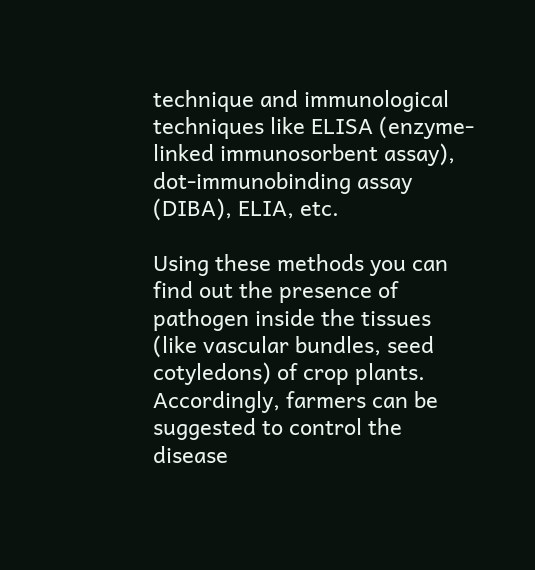technique and immunological techniques like ELISA (enzyme-linked immunosorbent assay), dot-immunobinding assay (DIBA), ELIA, etc.

Using these methods you can find out the presence of pathogen inside the tissues (like vascular bundles, seed cotyledons) of crop plants. Accordingly, farmers can be suggested to control the disease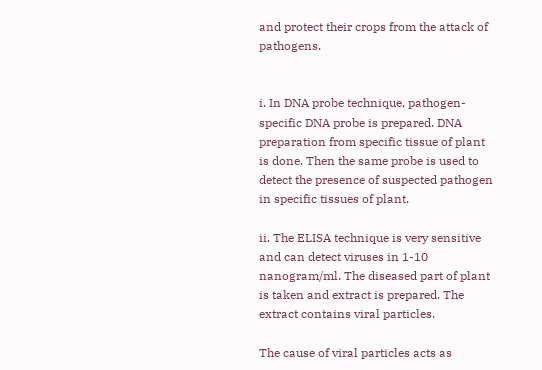and protect their crops from the attack of pathogens.


i. In DNA probe technique, pathogen-specific DNA probe is prepared. DNA preparation from specific tissue of plant is done. Then the same probe is used to detect the presence of suspected pathogen in specific tissues of plant.

ii. The ELISA technique is very sensitive and can detect viruses in 1-10 nanogram/ml. The diseased part of plant is taken and extract is prepared. The extract contains viral particles.

The cause of viral particles acts as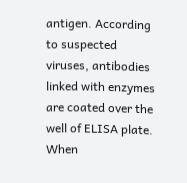antigen. According to suspected viruses, antibodies linked with enzymes are coated over the well of ELISA plate. When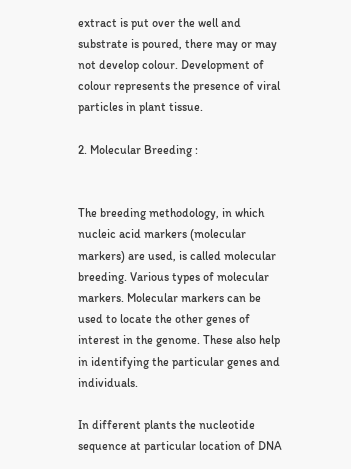extract is put over the well and substrate is poured, there may or may not develop colour. Development of colour represents the presence of viral particles in plant tissue.

2. Molecular Breeding :


The breeding methodology, in which nucleic acid markers (molecular markers) are used, is called molecular breeding. Various types of molecular markers. Molecular markers can be used to locate the other genes of interest in the genome. These also help in identifying the particular genes and individuals.

In different plants the nucleotide sequence at particular location of DNA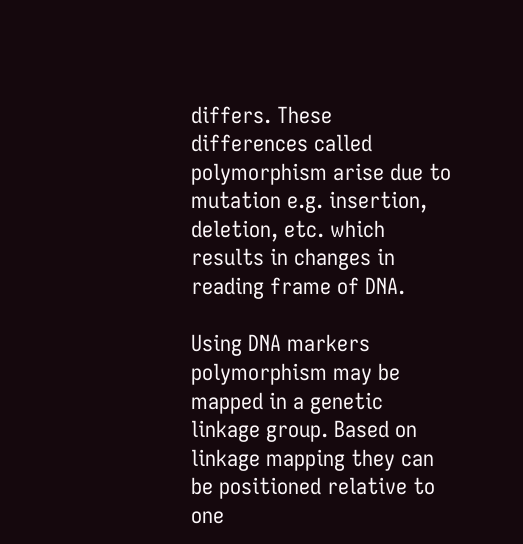differs. These differences called polymorphism arise due to mutation e.g. insertion, deletion, etc. which results in changes in reading frame of DNA.

Using DNA markers polymorphism may be mapped in a genetic linkage group. Based on linkage mapping they can be positioned relative to one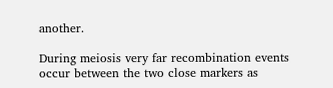another.

During meiosis very far recombination events occur between the two close markers as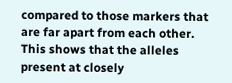compared to those markers that are far apart from each other. This shows that the alleles present at closely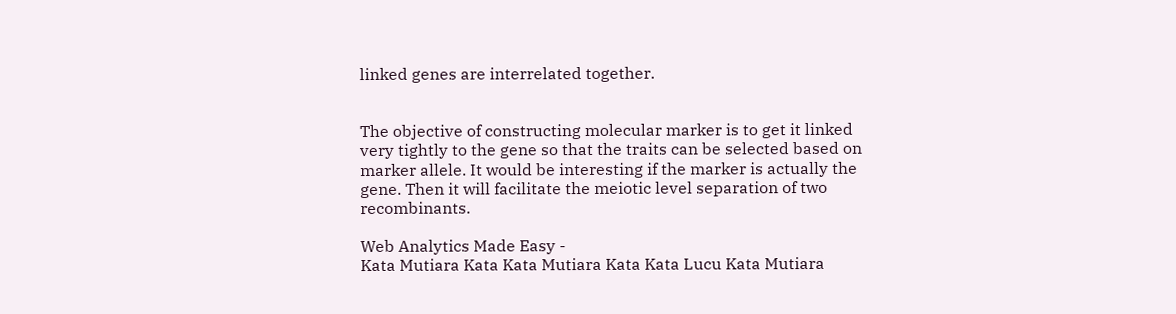linked genes are interrelated together.


The objective of constructing molecular marker is to get it linked very tightly to the gene so that the traits can be selected based on marker allele. It would be interesting if the marker is actually the gene. Then it will facilitate the meiotic level separation of two recombinants.

Web Analytics Made Easy -
Kata Mutiara Kata Kata Mutiara Kata Kata Lucu Kata Mutiara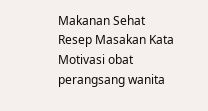Makanan Sehat Resep Masakan Kata Motivasi obat perangsang wanita